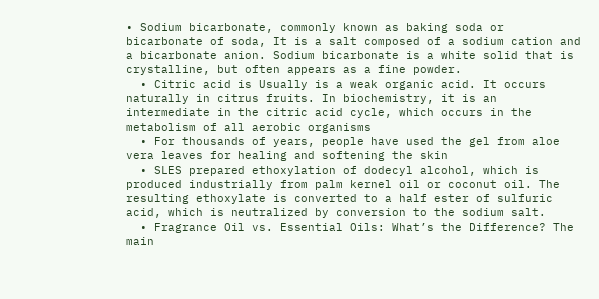• Sodium bicarbonate, commonly known as baking soda or bicarbonate of soda, It is a salt composed of a sodium cation and a bicarbonate anion. Sodium bicarbonate is a white solid that is crystalline, but often appears as a fine powder.
  • Citric acid is Usually is a weak organic acid. It occurs naturally in citrus fruits. In biochemistry, it is an intermediate in the citric acid cycle, which occurs in the metabolism of all aerobic organisms
  • For thousands of years, people have used the gel from aloe vera leaves for healing and softening the skin
  • SLES prepared ethoxylation of dodecyl alcohol, which is produced industrially from palm kernel oil or coconut oil. The resulting ethoxylate is converted to a half ester of sulfuric acid, which is neutralized by conversion to the sodium salt.
  • Fragrance Oil vs. Essential Oils: What’s the Difference? The main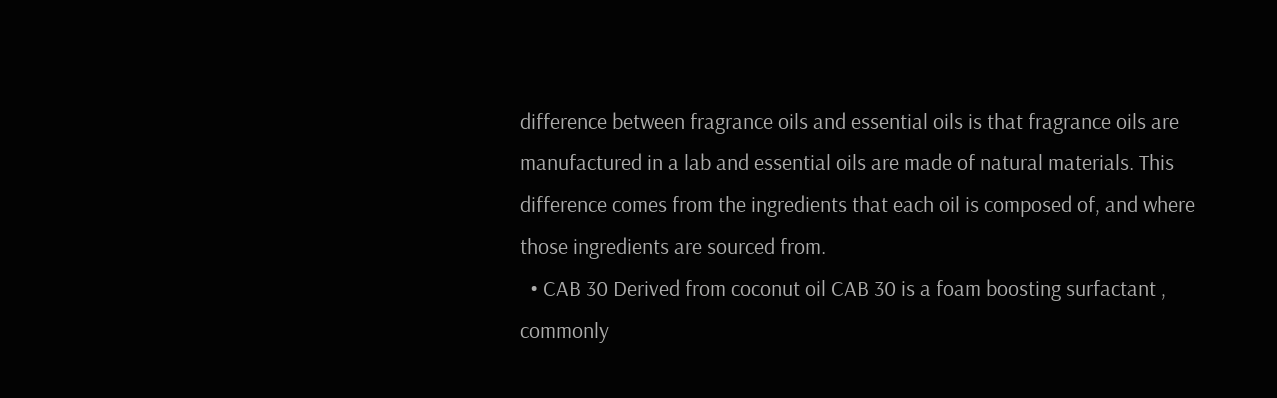difference between fragrance oils and essential oils is that fragrance oils are manufactured in a lab and essential oils are made of natural materials. This difference comes from the ingredients that each oil is composed of, and where those ingredients are sourced from.
  • CAB 30 Derived from coconut oil CAB 30 is a foam boosting surfactant , commonly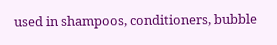used in shampoos, conditioners, bubble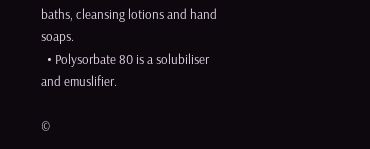baths, cleansing lotions and hand soaps.
  • Polysorbate 80 is a solubiliser and emuslifier.

©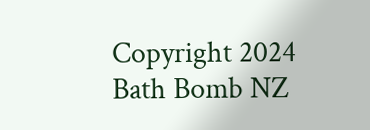Copyright 2024 Bath Bomb NZ